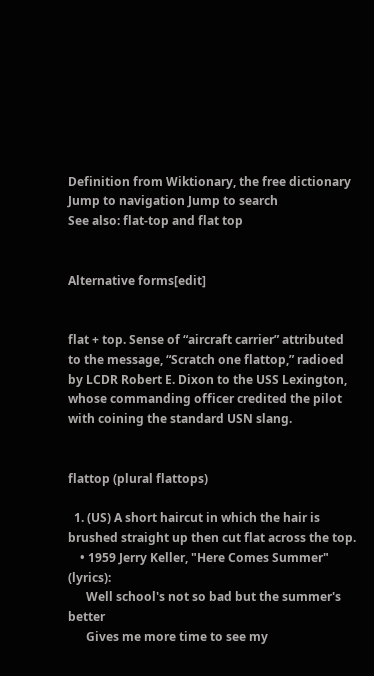Definition from Wiktionary, the free dictionary
Jump to navigation Jump to search
See also: flat-top and flat top


Alternative forms[edit]


flat + top. Sense of “aircraft carrier” attributed to the message, “Scratch one flattop,” radioed by LCDR Robert E. Dixon to the USS Lexington, whose commanding officer credited the pilot with coining the standard USN slang.


flattop (plural flattops)

  1. (US) A short haircut in which the hair is brushed straight up then cut flat across the top.
    • 1959 Jerry Keller, "Here Comes Summer" (lyrics):
      Well school's not so bad but the summer's better
      Gives me more time to see my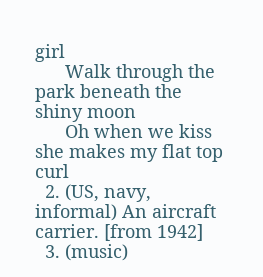girl
      Walk through the park beneath the shiny moon
      Oh when we kiss she makes my flat top curl
  2. (US, navy, informal) An aircraft carrier. [from 1942]
  3. (music)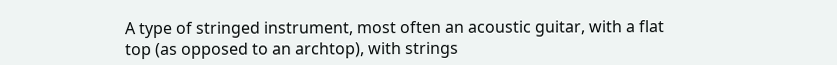A type of stringed instrument, most often an acoustic guitar, with a flat top (as opposed to an archtop), with strings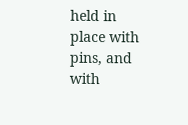held in place with pins, and with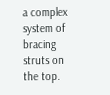a complex system of bracing struts on the top.